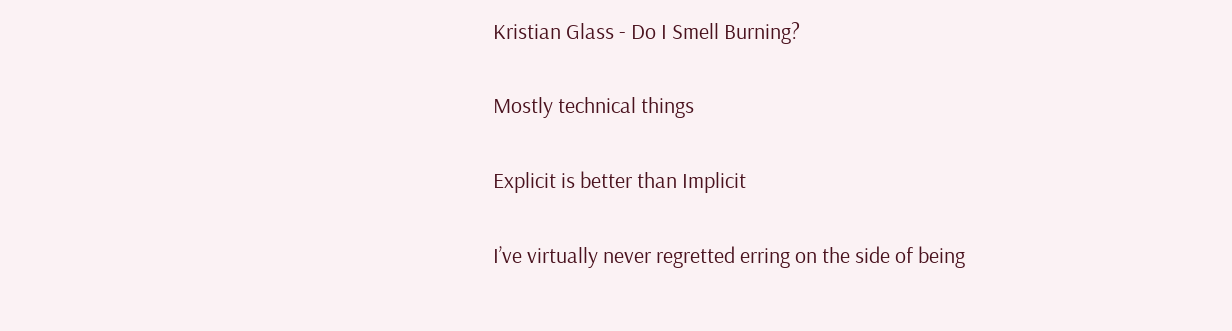Kristian Glass - Do I Smell Burning?

Mostly technical things

Explicit is better than Implicit

I’ve virtually never regretted erring on the side of being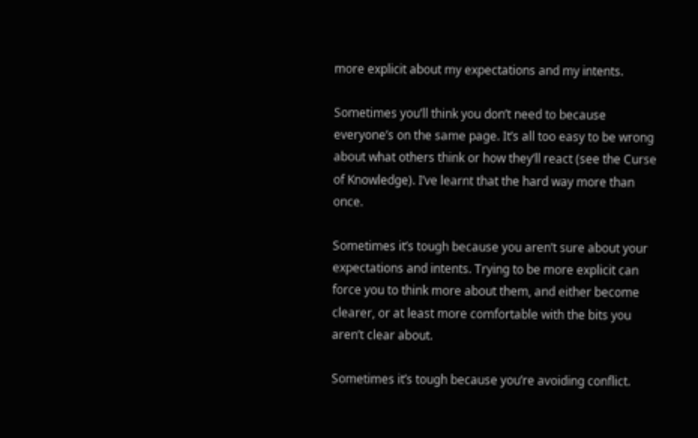more explicit about my expectations and my intents.

Sometimes you’ll think you don’t need to because everyone’s on the same page. It’s all too easy to be wrong about what others think or how they’ll react (see the Curse of Knowledge). I’ve learnt that the hard way more than once.

Sometimes it’s tough because you aren’t sure about your expectations and intents. Trying to be more explicit can force you to think more about them, and either become clearer, or at least more comfortable with the bits you aren’t clear about.

Sometimes it’s tough because you’re avoiding conflict.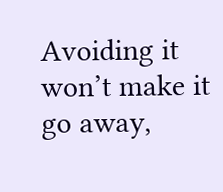Avoiding it won’t make it go away,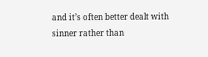and it’s often better dealt with sinner rather than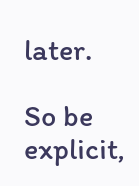later.

So be explicit,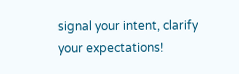signal your intent, clarify your expectations!